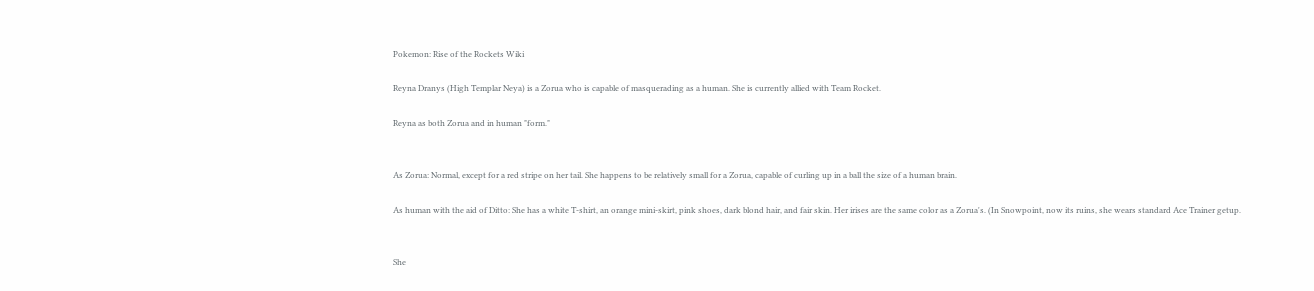Pokemon: Rise of the Rockets Wiki

Reyna Dranys (High Templar Neya) is a Zorua who is capable of masquerading as a human. She is currently allied with Team Rocket.

Reyna as both Zorua and in human "form."


As Zorua: Normal, except for a red stripe on her tail. She happens to be relatively small for a Zorua, capable of curling up in a ball the size of a human brain.

As human with the aid of Ditto: She has a white T-shirt, an orange mini-skirt, pink shoes, dark blond hair, and fair skin. Her irises are the same color as a Zorua's. (In Snowpoint, now its ruins, she wears standard Ace Trainer getup.


She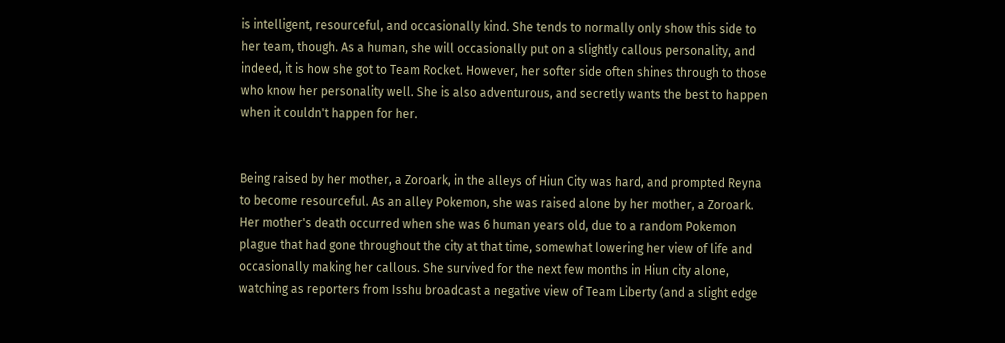is intelligent, resourceful, and occasionally kind. She tends to normally only show this side to her team, though. As a human, she will occasionally put on a slightly callous personality, and indeed, it is how she got to Team Rocket. However, her softer side often shines through to those who know her personality well. She is also adventurous, and secretly wants the best to happen when it couldn't happen for her.


Being raised by her mother, a Zoroark, in the alleys of Hiun City was hard, and prompted Reyna to become resourceful. As an alley Pokemon, she was raised alone by her mother, a Zoroark. Her mother's death occurred when she was 6 human years old, due to a random Pokemon plague that had gone throughout the city at that time, somewhat lowering her view of life and occasionally making her callous. She survived for the next few months in Hiun city alone, watching as reporters from Isshu broadcast a negative view of Team Liberty (and a slight edge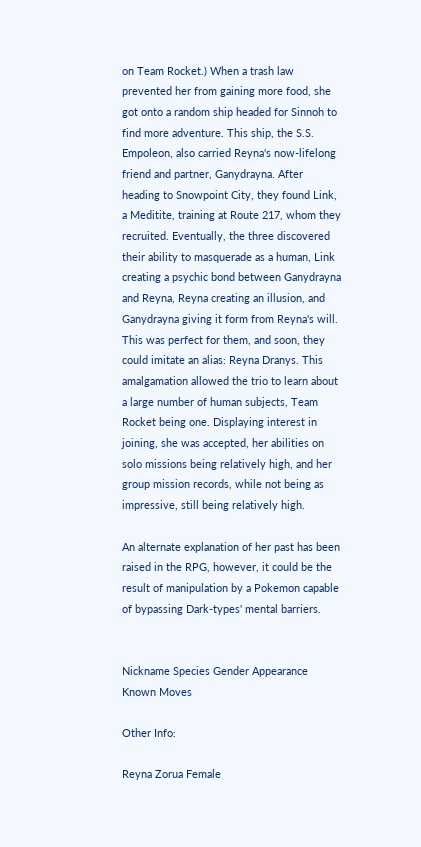on Team Rocket.) When a trash law prevented her from gaining more food, she got onto a random ship headed for Sinnoh to find more adventure. This ship, the S.S. Empoleon, also carried Reyna's now-lifelong friend and partner, Ganydrayna. After heading to Snowpoint City, they found Link, a Meditite, training at Route 217, whom they recruited. Eventually, the three discovered their ability to masquerade as a human, Link creating a psychic bond between Ganydrayna and Reyna, Reyna creating an illusion, and Ganydrayna giving it form from Reyna's will. This was perfect for them, and soon, they could imitate an alias: Reyna Dranys. This amalgamation allowed the trio to learn about a large number of human subjects, Team Rocket being one. Displaying interest in joining, she was accepted, her abilities on solo missions being relatively high, and her group mission records, while not being as impressive, still being relatively high.

An alternate explanation of her past has been raised in the RPG, however, it could be the result of manipulation by a Pokemon capable of bypassing Dark-types' mental barriers.


Nickname Species Gender Appearance Known Moves

Other Info:

Reyna Zorua Female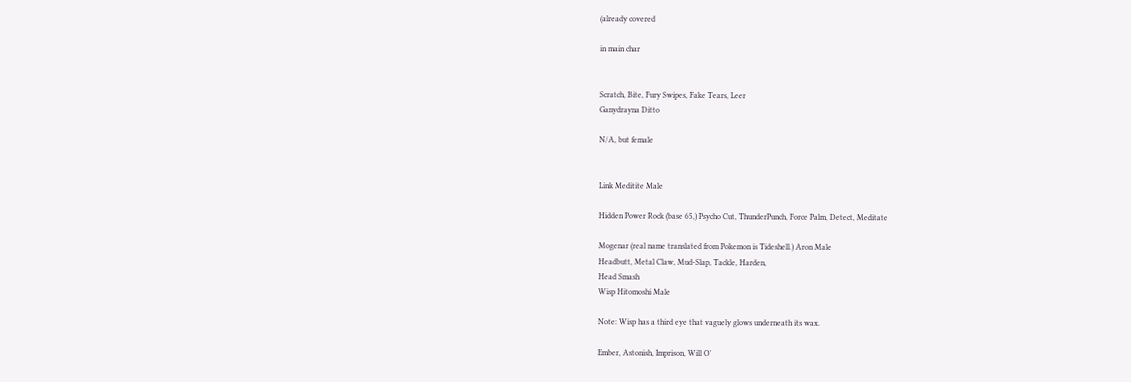(already covered

in main char


Scratch, Bite, Fury Swipes, Fake Tears, Leer
Ganydrayna Ditto

N/A, but female


Link Meditite Male

Hidden Power Rock (base 65,) Psycho Cut, ThunderPunch, Force Palm, Detect, Meditate

Mogenar (real name translated from Pokemon is Tideshell.) Aron Male
Headbutt, Metal Claw, Mud-Slap, Tackle, Harden,
Head Smash
Wisp Hitomoshi Male

Note: Wisp has a third eye that vaguely glows underneath its wax.

Ember, Astonish, Imprison, Will O'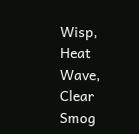Wisp, Heat Wave, Clear Smog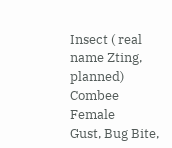Insect ( real name Zting, planned) Combee Female
Gust, Bug Bite,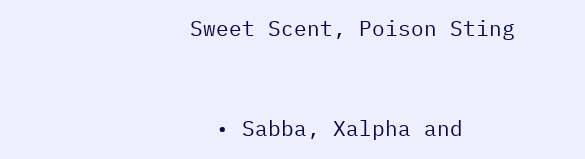Sweet Scent, Poison Sting


  • Sabba, Xalpha and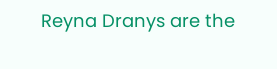Reyna Dranys are the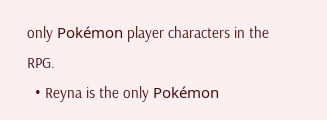only Pokémon player characters in the RPG.
  • Reyna is the only Pokémon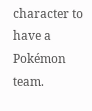character to have a Pokémon team.